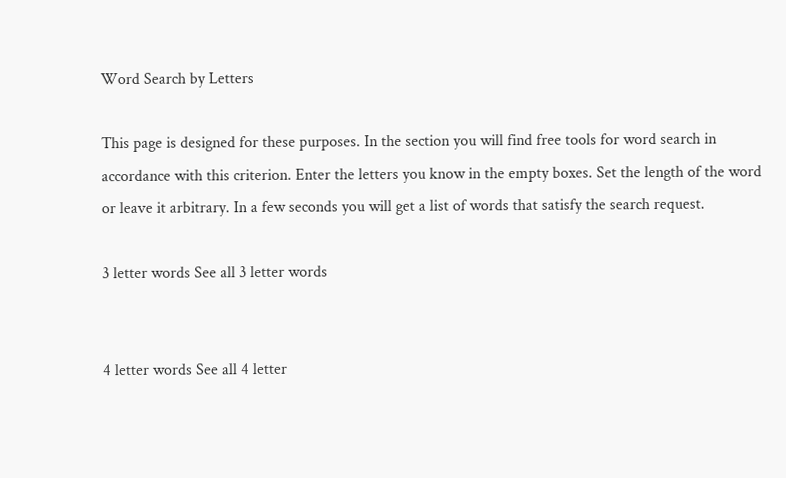Word Search by Letters

This page is designed for these purposes. In the section you will find free tools for word search in accordance with this criterion. Enter the letters you know in the empty boxes. Set the length of the word or leave it arbitrary. In a few seconds you will get a list of words that satisfy the search request.

3 letter words See all 3 letter words


4 letter words See all 4 letter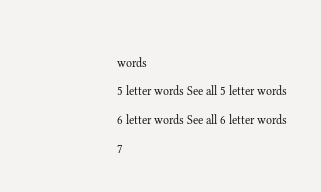words

5 letter words See all 5 letter words

6 letter words See all 6 letter words

7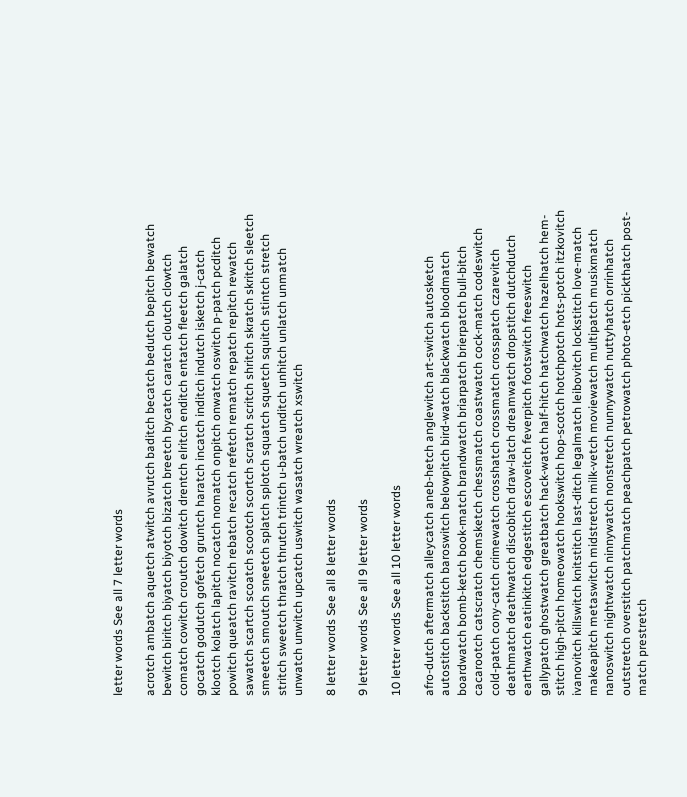letter words See all 7 letter words

acrotch ambatch aquetch atwitch avrutch baditch becatch bedutch bepitch bewatch bewitch biritch biyatch biyotch bizatch breetch bycatch caratch cloutch clowtch comatch cowitch croutch dowitch drentch elritch enditch entatch fleetch galatch gocatch godutch gofetch gruntch haratch incatch inditch indutch isketch j-catch klootch kolatch lapitch nocatch nomatch onpitch onwatch oswitch p-patch pcditch powitch queatch ravitch rebatch recatch refetch rematch repatch repitch rewatch sawatch scartch scoatch scootch scortch scratch scritch shritch skratch skritch sleetch smeetch smoutch sneetch splatch splotch squatch squetch squitch stintch stretch stritch sweetch thratch thrutch trintch u-batch unditch unhitch unlatch unmatch unwatch unwitch upcatch uswitch wasatch wreatch xswitch

8 letter words See all 8 letter words

9 letter words See all 9 letter words

10 letter words See all 10 letter words

afro-dutch aftermatch alleycatch aneb-hetch anglewitch art-switch autosketch autostitch backstitch baroswitch belowpitch bird-watch blackwatch bloodmatch boardwatch bomb-ketch book-match brandwatch briarpatch brierpatch bull-bitch cacarootch catscratch chemsketch chessmatch coastwatch cock-match codeswitch cold-patch cony-catch crimewatch crosshatch crossmatch crosspatch czarevitch deathmatch deathwatch discobitch draw-latch dreamwatch dropstitch dutchdutch earthwatch eatinkitch edgestitch escoveitch feverpitch footswitch freeswitch gallypatch ghostwatch greatbatch hack-watch half-hitch hatchwatch hazelhatch hem-stitch high-pitch homeowatch hookswitch hop-scotch hotchpotch hots-potch itzkovitch ivanovitch killswitch knitstitch last-ditch legalmatch leibovitch lockstitch love-match makeapitch metaswitch midstretch milk-vetch moviewatch multipatch musixmatch nanoswitch nightwatch ninnywatch nonstretch nunnywatch nuttyhatch orrinhatch outstretch overstitch patchmatch peachpatch petrowatch photo-etch pickthatch post-match prestretch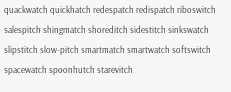quackwatch quickhatch redespatch redispatch riboswitch salespitch shingmatch shoreditch sidestitch sinkswatch slipstitch slow-pitch smartmatch smartwatch softswitch spacewatch spoonhutch starevitch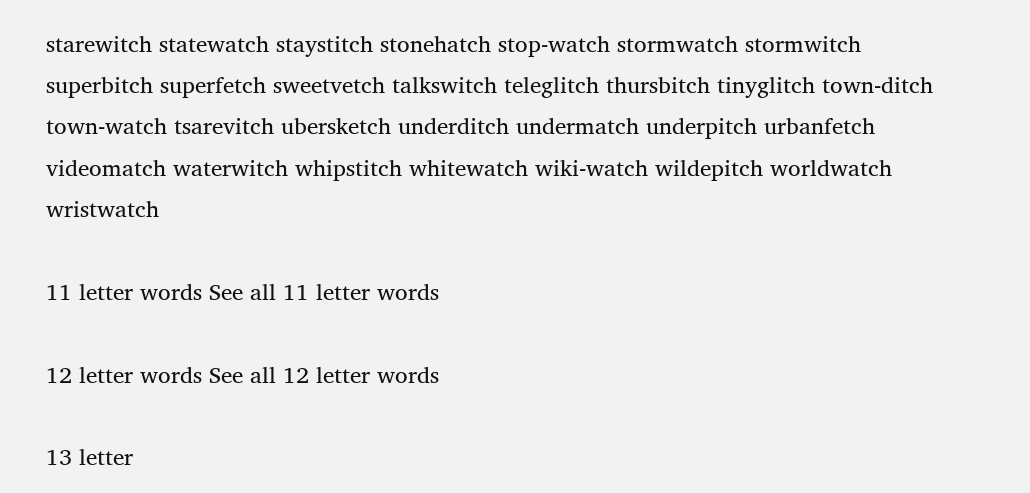starewitch statewatch staystitch stonehatch stop-watch stormwatch stormwitch superbitch superfetch sweetvetch talkswitch teleglitch thursbitch tinyglitch town-ditch town-watch tsarevitch ubersketch underditch undermatch underpitch urbanfetch videomatch waterwitch whipstitch whitewatch wiki-watch wildepitch worldwatch wristwatch

11 letter words See all 11 letter words

12 letter words See all 12 letter words

13 letter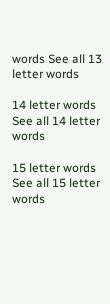words See all 13 letter words

14 letter words See all 14 letter words

15 letter words See all 15 letter words